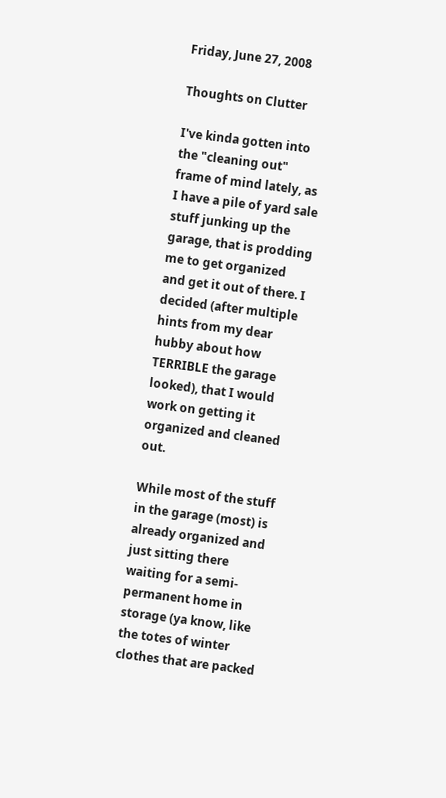Friday, June 27, 2008

Thoughts on Clutter

I've kinda gotten into the "cleaning out" frame of mind lately, as I have a pile of yard sale stuff junking up the garage, that is prodding me to get organized and get it out of there. I decided (after multiple hints from my dear hubby about how TERRIBLE the garage looked), that I would work on getting it organized and cleaned out.

While most of the stuff in the garage (most) is already organized and just sitting there waiting for a semi-permanent home in storage (ya know, like the totes of winter clothes that are packed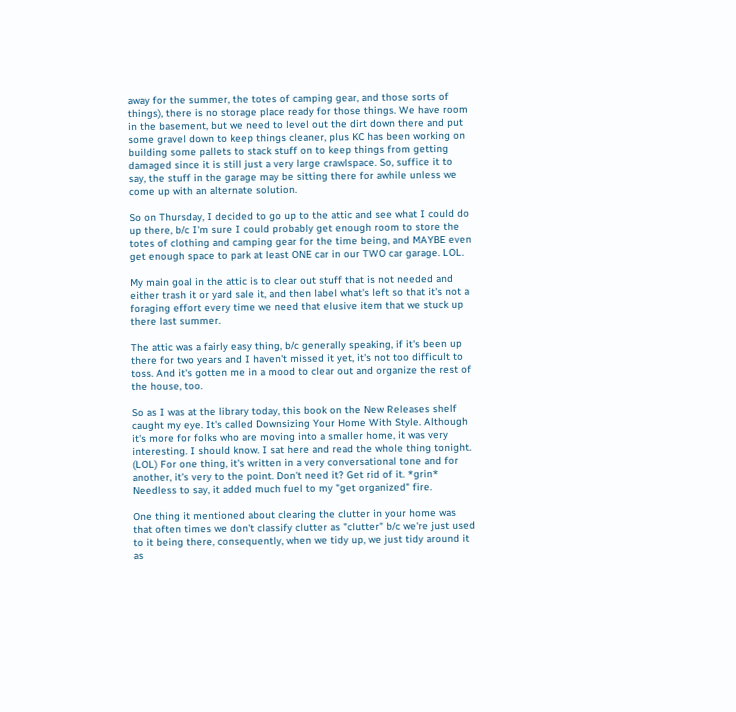away for the summer, the totes of camping gear, and those sorts of things), there is no storage place ready for those things. We have room in the basement, but we need to level out the dirt down there and put some gravel down to keep things cleaner, plus KC has been working on building some pallets to stack stuff on to keep things from getting damaged since it is still just a very large crawlspace. So, suffice it to say, the stuff in the garage may be sitting there for awhile unless we come up with an alternate solution.

So on Thursday, I decided to go up to the attic and see what I could do up there, b/c I'm sure I could probably get enough room to store the totes of clothing and camping gear for the time being, and MAYBE even get enough space to park at least ONE car in our TWO car garage. LOL.

My main goal in the attic is to clear out stuff that is not needed and either trash it or yard sale it, and then label what's left so that it's not a foraging effort every time we need that elusive item that we stuck up there last summer.

The attic was a fairly easy thing, b/c generally speaking, if it's been up there for two years and I haven't missed it yet, it's not too difficult to toss. And it's gotten me in a mood to clear out and organize the rest of the house, too.

So as I was at the library today, this book on the New Releases shelf caught my eye. It's called Downsizing Your Home With Style. Although it's more for folks who are moving into a smaller home, it was very interesting. I should know. I sat here and read the whole thing tonight. (LOL) For one thing, it's written in a very conversational tone and for another, it's very to the point. Don't need it? Get rid of it. *grin* Needless to say, it added much fuel to my "get organized" fire.

One thing it mentioned about clearing the clutter in your home was that often times we don't classify clutter as "clutter" b/c we're just used to it being there, consequently, when we tidy up, we just tidy around it as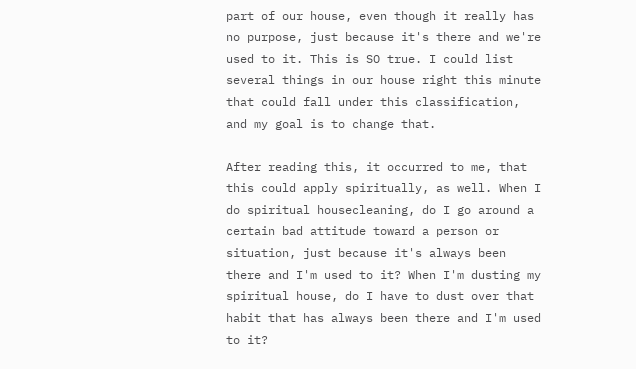part of our house, even though it really has no purpose, just because it's there and we're used to it. This is SO true. I could list several things in our house right this minute that could fall under this classification, and my goal is to change that.

After reading this, it occurred to me, that this could apply spiritually, as well. When I do spiritual housecleaning, do I go around a certain bad attitude toward a person or situation, just because it's always been there and I'm used to it? When I'm dusting my spiritual house, do I have to dust over that habit that has always been there and I'm used to it?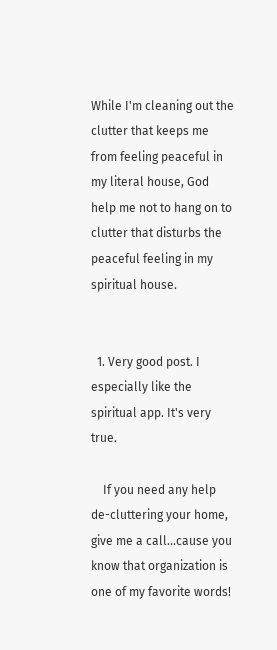While I'm cleaning out the clutter that keeps me from feeling peaceful in my literal house, God help me not to hang on to clutter that disturbs the peaceful feeling in my spiritual house.


  1. Very good post. I especially like the spiritual app. It's very true.

    If you need any help de-cluttering your home, give me a call...cause you know that organization is one of my favorite words!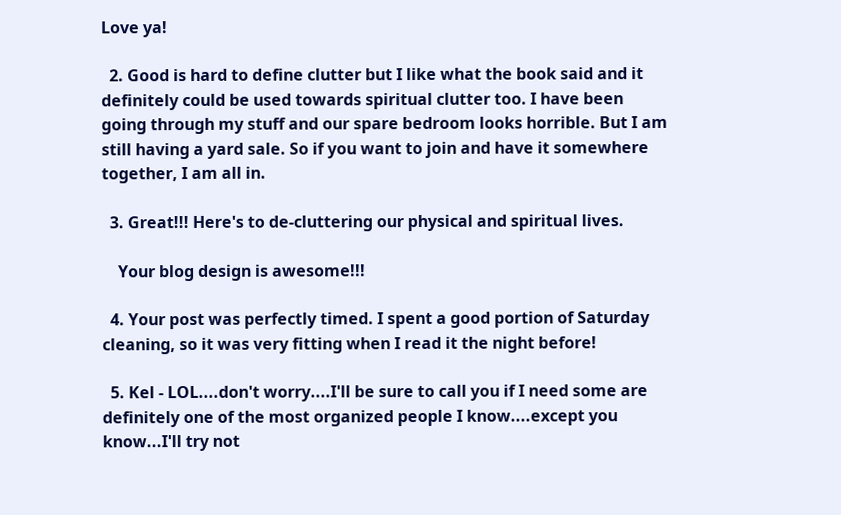Love ya!

  2. Good is hard to define clutter but I like what the book said and it definitely could be used towards spiritual clutter too. I have been going through my stuff and our spare bedroom looks horrible. But I am still having a yard sale. So if you want to join and have it somewhere together, I am all in.

  3. Great!!! Here's to de-cluttering our physical and spiritual lives.

    Your blog design is awesome!!!

  4. Your post was perfectly timed. I spent a good portion of Saturday cleaning, so it was very fitting when I read it the night before!

  5. Kel - LOL....don't worry....I'll be sure to call you if I need some are definitely one of the most organized people I know....except you know...I'll try not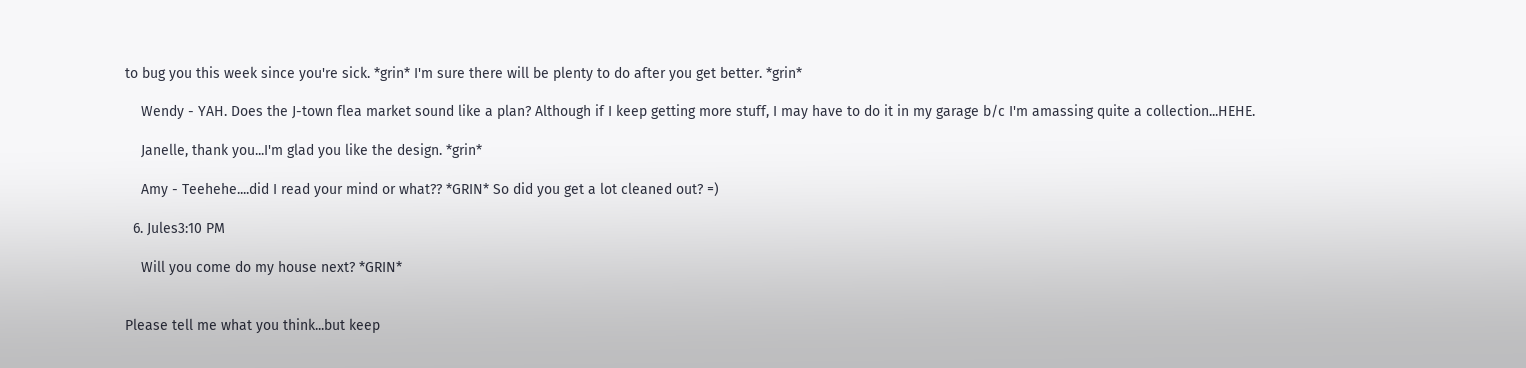to bug you this week since you're sick. *grin* I'm sure there will be plenty to do after you get better. *grin*

    Wendy - YAH. Does the J-town flea market sound like a plan? Although if I keep getting more stuff, I may have to do it in my garage b/c I'm amassing quite a collection...HEHE.

    Janelle, thank you...I'm glad you like the design. *grin*

    Amy - Teehehe....did I read your mind or what?? *GRIN* So did you get a lot cleaned out? =)

  6. Jules3:10 PM

    Will you come do my house next? *GRIN*


Please tell me what you think...but keep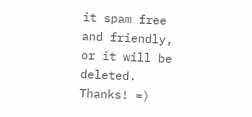it spam free and friendly, or it will be deleted. Thanks! =)